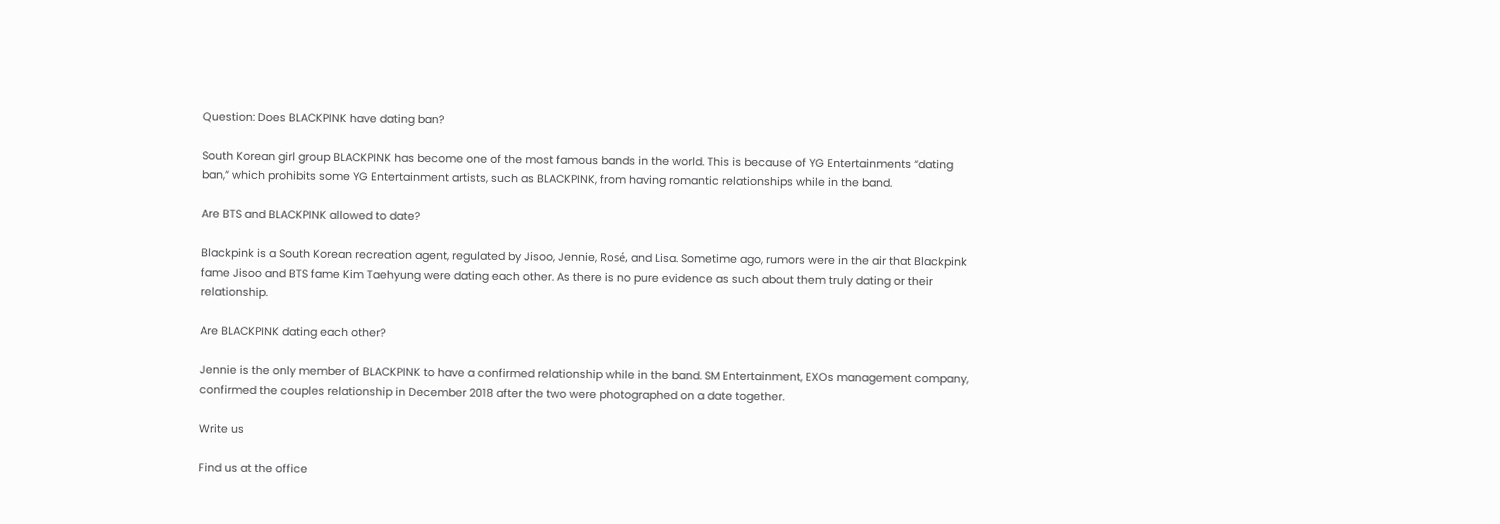Question: Does BLACKPINK have dating ban?

South Korean girl group BLACKPINK has become one of the most famous bands in the world. This is because of YG Entertainments “dating ban,” which prohibits some YG Entertainment artists, such as BLACKPINK, from having romantic relationships while in the band.

Are BTS and BLACKPINK allowed to date?

Blackpink is a South Korean recreation agent, regulated by Jisoo, Jennie, Rosé, and Lisa. Sometime ago, rumors were in the air that Blackpink fame Jisoo and BTS fame Kim Taehyung were dating each other. As there is no pure evidence as such about them truly dating or their relationship.

Are BLACKPINK dating each other?

Jennie is the only member of BLACKPINK to have a confirmed relationship while in the band. SM Entertainment, EXOs management company, confirmed the couples relationship in December 2018 after the two were photographed on a date together.

Write us

Find us at the office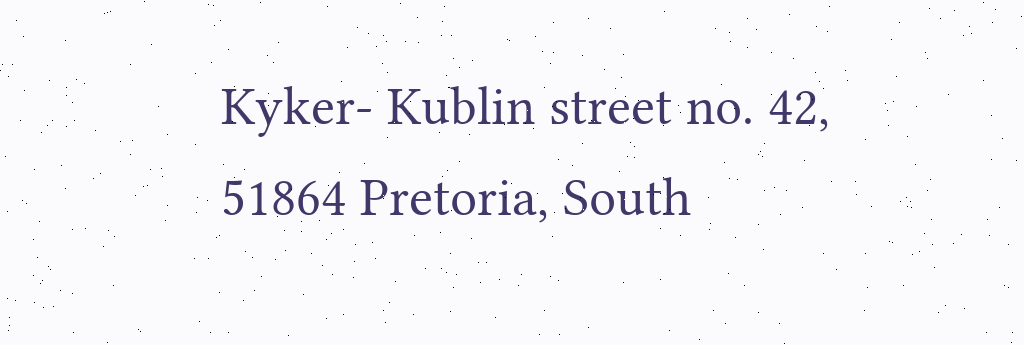Kyker- Kublin street no. 42, 51864 Pretoria, South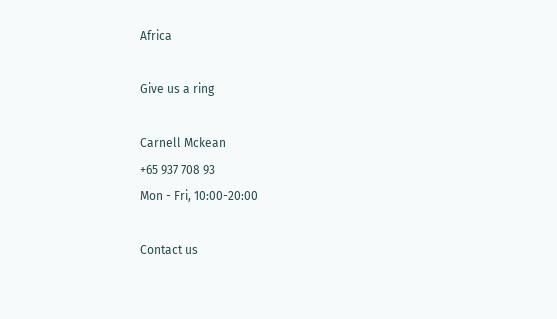Africa

Give us a ring

Carnell Mckean
+65 937 708 93
Mon - Fri, 10:00-20:00

Contact us